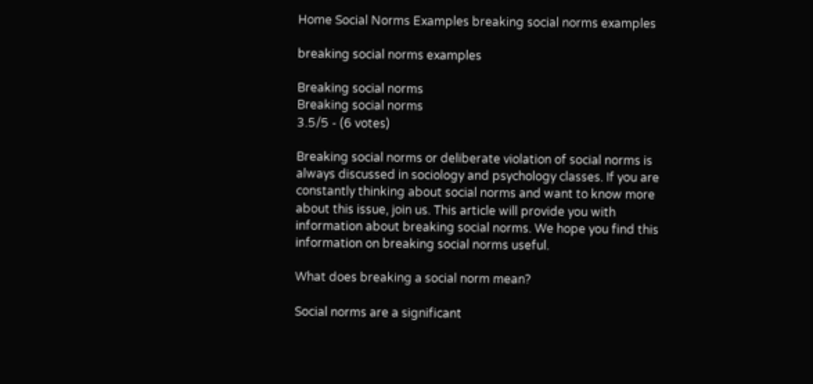Home Social Norms Examples breaking social norms examples

breaking social norms examples

Breaking social norms
Breaking social norms
3.5/5 - (6 votes)

Breaking social norms or deliberate violation of social norms is always discussed in sociology and psychology classes. If you are constantly thinking about social norms and want to know more about this issue, join us. This article will provide you with information about breaking social norms. We hope you find this information on breaking social norms useful.

What does breaking a social norm mean?

Social norms are a significant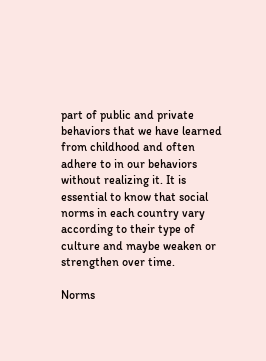part of public and private behaviors that we have learned from childhood and often adhere to in our behaviors without realizing it. It is essential to know that social norms in each country vary according to their type of culture and maybe weaken or strengthen over time.

Norms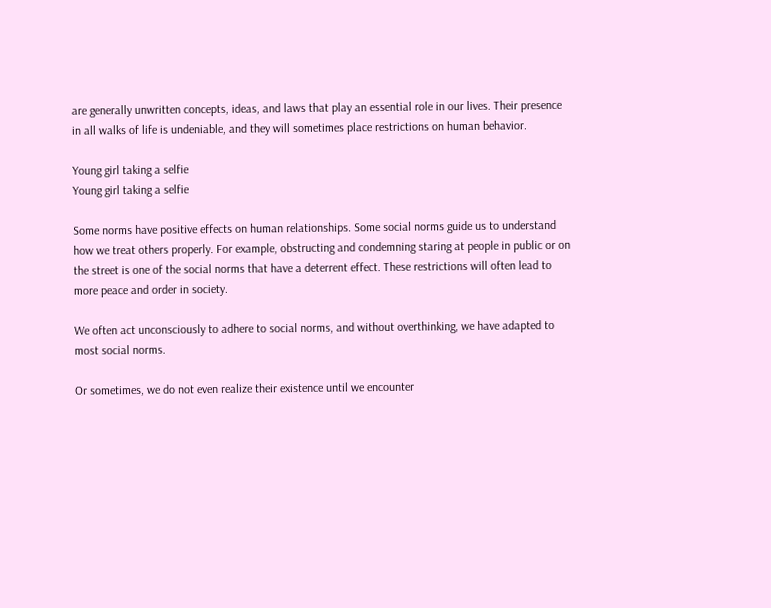are generally unwritten concepts, ideas, and laws that play an essential role in our lives. Their presence in all walks of life is undeniable, and they will sometimes place restrictions on human behavior.

Young girl taking a selfie
Young girl taking a selfie

Some norms have positive effects on human relationships. Some social norms guide us to understand how we treat others properly. For example, obstructing and condemning staring at people in public or on the street is one of the social norms that have a deterrent effect. These restrictions will often lead to more peace and order in society.

We often act unconsciously to adhere to social norms, and without overthinking, we have adapted to most social norms.

Or sometimes, we do not even realize their existence until we encounter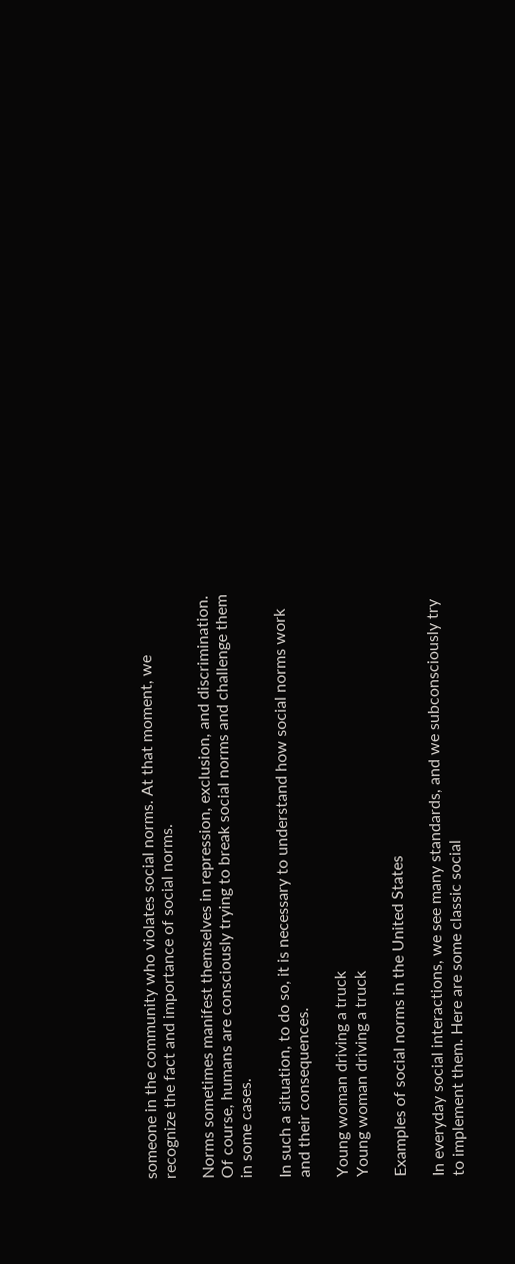someone in the community who violates social norms. At that moment, we recognize the fact and importance of social norms.

Norms sometimes manifest themselves in repression, exclusion, and discrimination. Of course, humans are consciously trying to break social norms and challenge them in some cases.

In such a situation, to do so, it is necessary to understand how social norms work and their consequences.

Young woman driving a truck
Young woman driving a truck

Examples of social norms in the United States

In everyday social interactions, we see many standards, and we subconsciously try to implement them. Here are some classic social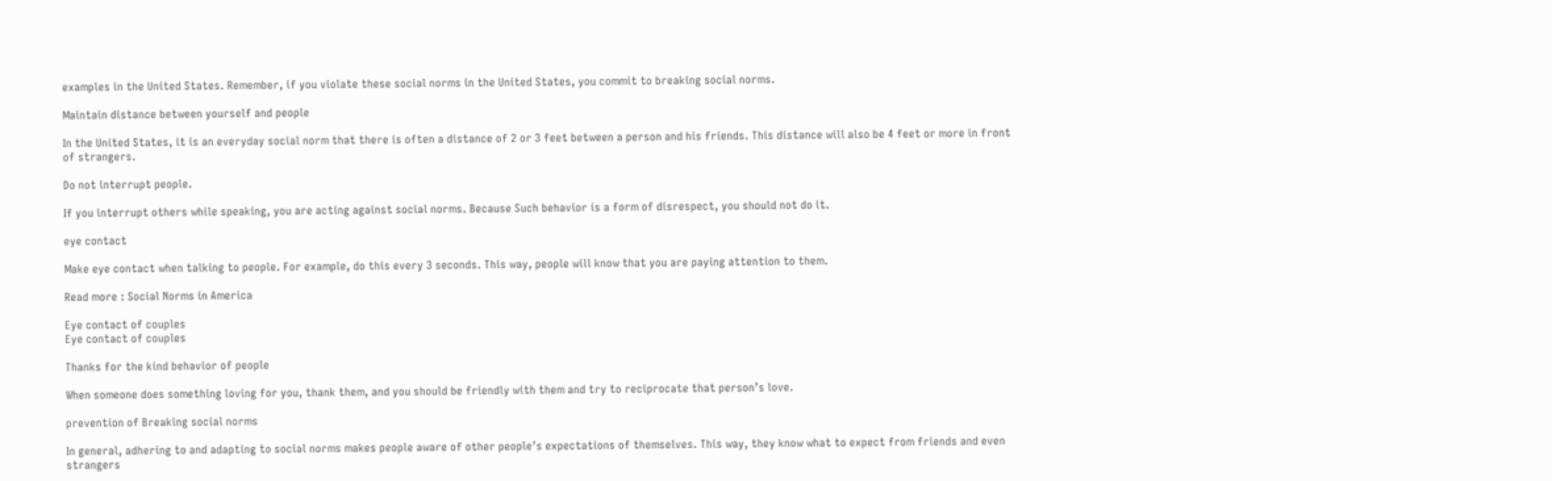examples in the United States. Remember, if you violate these social norms in the United States, you commit to breaking social norms.

Maintain distance between yourself and people

In the United States, it is an everyday social norm that there is often a distance of 2 or 3 feet between a person and his friends. This distance will also be 4 feet or more in front of strangers.

Do not interrupt people.

If you interrupt others while speaking, you are acting against social norms. Because Such behavior is a form of disrespect, you should not do it.

eye contact

Make eye contact when talking to people. For example, do this every 3 seconds. This way, people will know that you are paying attention to them.

Read more : Social Norms in America

Eye contact of couples
Eye contact of couples

Thanks for the kind behavior of people

When someone does something loving for you, thank them, and you should be friendly with them and try to reciprocate that person’s love.

prevention of Breaking social norms

In general, adhering to and adapting to social norms makes people aware of other people’s expectations of themselves. This way, they know what to expect from friends and even strangers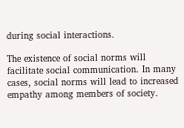during social interactions.

The existence of social norms will facilitate social communication. In many cases, social norms will lead to increased empathy among members of society.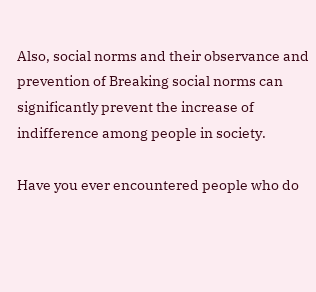Also, social norms and their observance and prevention of Breaking social norms can significantly prevent the increase of indifference among people in society.

Have you ever encountered people who do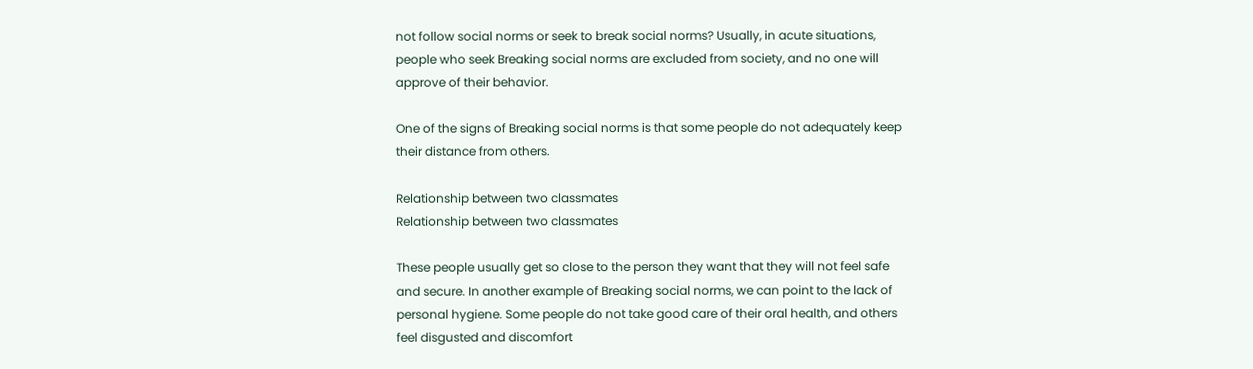not follow social norms or seek to break social norms? Usually, in acute situations, people who seek Breaking social norms are excluded from society, and no one will approve of their behavior.

One of the signs of Breaking social norms is that some people do not adequately keep their distance from others.

Relationship between two classmates
Relationship between two classmates

These people usually get so close to the person they want that they will not feel safe and secure. In another example of Breaking social norms, we can point to the lack of personal hygiene. Some people do not take good care of their oral health, and others feel disgusted and discomfort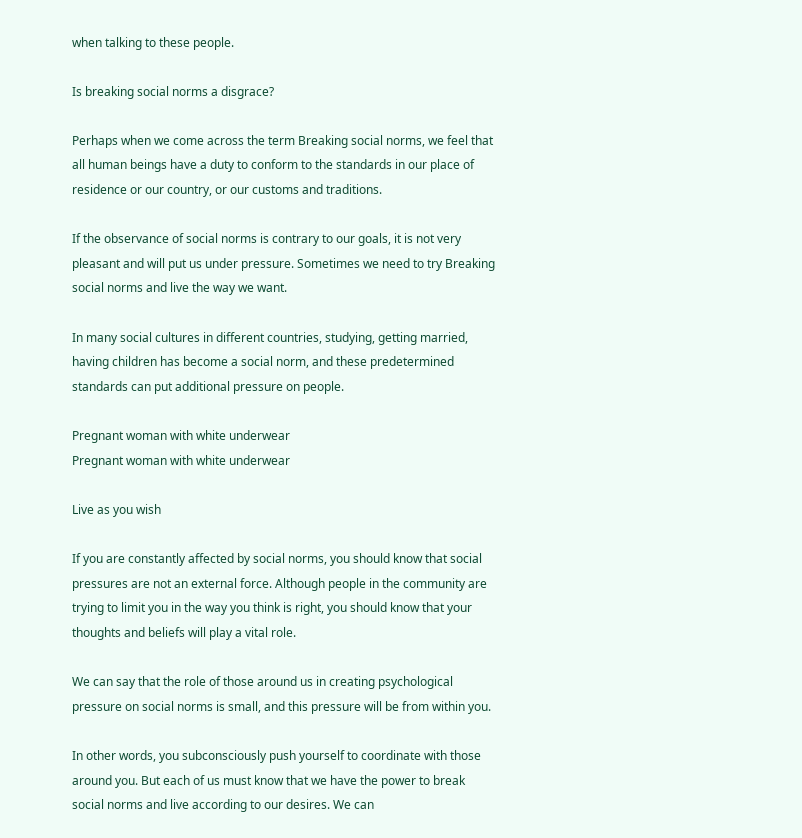when talking to these people.

Is breaking social norms a disgrace?

Perhaps when we come across the term Breaking social norms, we feel that all human beings have a duty to conform to the standards in our place of residence or our country, or our customs and traditions.

If the observance of social norms is contrary to our goals, it is not very pleasant and will put us under pressure. Sometimes we need to try Breaking social norms and live the way we want.

In many social cultures in different countries, studying, getting married, having children has become a social norm, and these predetermined standards can put additional pressure on people.

Pregnant woman with white underwear
Pregnant woman with white underwear

Live as you wish

If you are constantly affected by social norms, you should know that social pressures are not an external force. Although people in the community are trying to limit you in the way you think is right, you should know that your thoughts and beliefs will play a vital role.

We can say that the role of those around us in creating psychological pressure on social norms is small, and this pressure will be from within you.

In other words, you subconsciously push yourself to coordinate with those around you. But each of us must know that we have the power to break social norms and live according to our desires. We can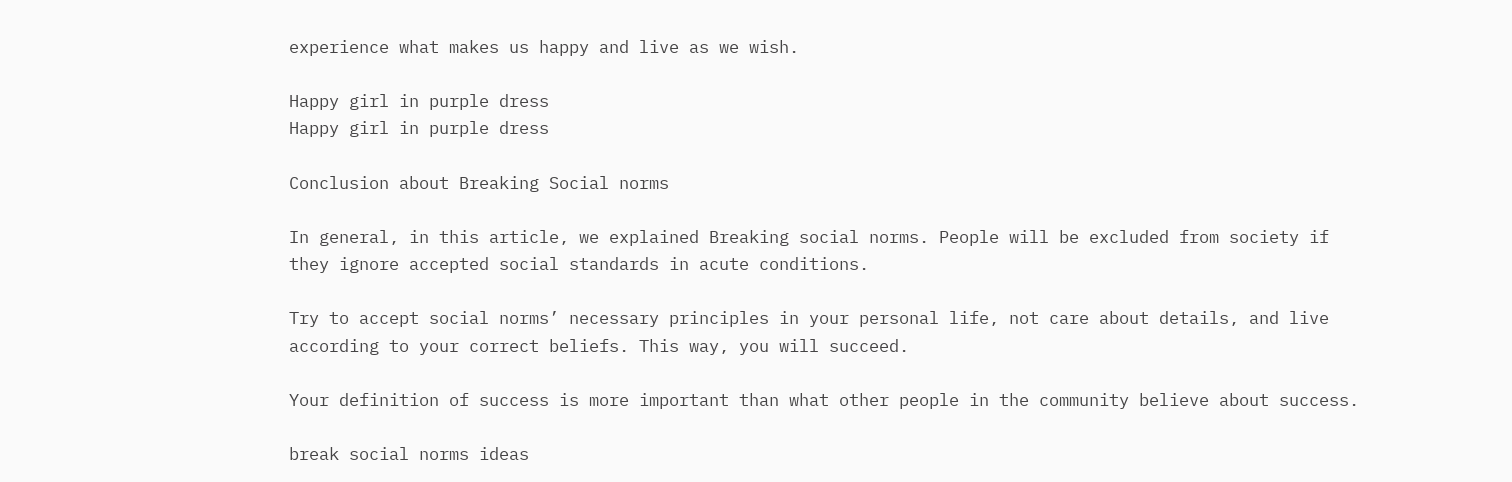experience what makes us happy and live as we wish.

Happy girl in purple dress
Happy girl in purple dress

Conclusion about Breaking Social norms

In general, in this article, we explained Breaking social norms. People will be excluded from society if they ignore accepted social standards in acute conditions.

Try to accept social norms’ necessary principles in your personal life, not care about details, and live according to your correct beliefs. This way, you will succeed.

Your definition of success is more important than what other people in the community believe about success.

break social norms ideas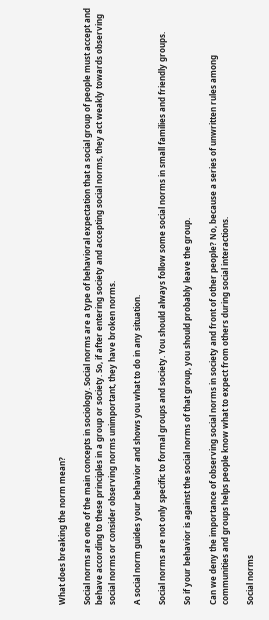What does breaking the norm mean?

Social norms are one of the main concepts in sociology. Social norms are a type of behavioral expectation that a social group of people must accept and behave according to these principles in a group or society. So, if after entering society and accepting social norms, they act weakly towards observing social norms or consider observing norms unimportant, they have broken norms.

A social norm guides your behavior and shows you what to do in any situation.

Social norms are not only specific to formal groups and society. You should always follow some social norms in small families and friendly groups.

So if your behavior is against the social norms of that group, you should probably leave the group.

Can we deny the importance of observing social norms in society and front of other people? No, because a series of unwritten rules among communities and groups helps people know what to expect from others during social interactions.

Social norms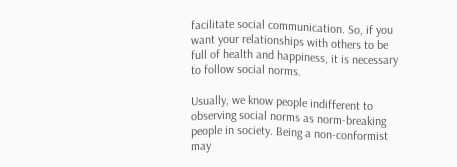facilitate social communication. So, if you want your relationships with others to be full of health and happiness, it is necessary to follow social norms.

Usually, we know people indifferent to observing social norms as norm-breaking people in society. Being a non-conformist may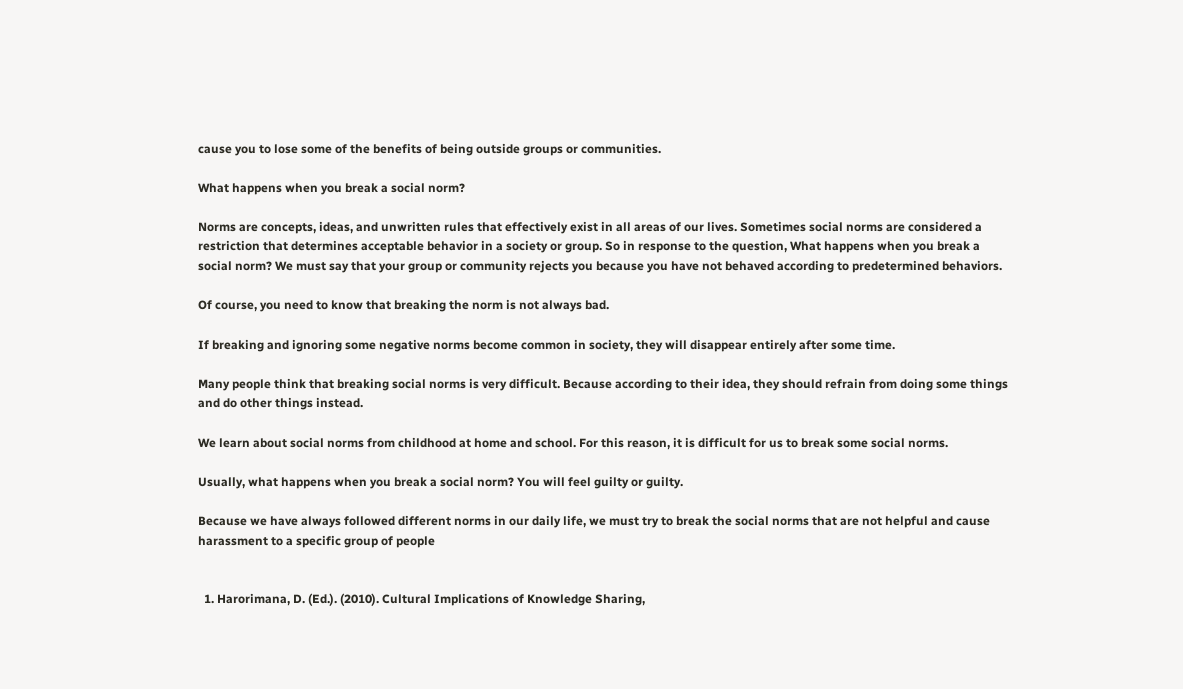cause you to lose some of the benefits of being outside groups or communities.

What happens when you break a social norm?

Norms are concepts, ideas, and unwritten rules that effectively exist in all areas of our lives. Sometimes social norms are considered a restriction that determines acceptable behavior in a society or group. So in response to the question, What happens when you break a social norm? We must say that your group or community rejects you because you have not behaved according to predetermined behaviors.

Of course, you need to know that breaking the norm is not always bad.

If breaking and ignoring some negative norms become common in society, they will disappear entirely after some time.

Many people think that breaking social norms is very difficult. Because according to their idea, they should refrain from doing some things and do other things instead.

We learn about social norms from childhood at home and school. For this reason, it is difficult for us to break some social norms.

Usually, what happens when you break a social norm? You will feel guilty or guilty.

Because we have always followed different norms in our daily life, we must try to break the social norms that are not helpful and cause harassment to a specific group of people


  1. Harorimana, D. (Ed.). (2010). Cultural Implications of Knowledge Sharing,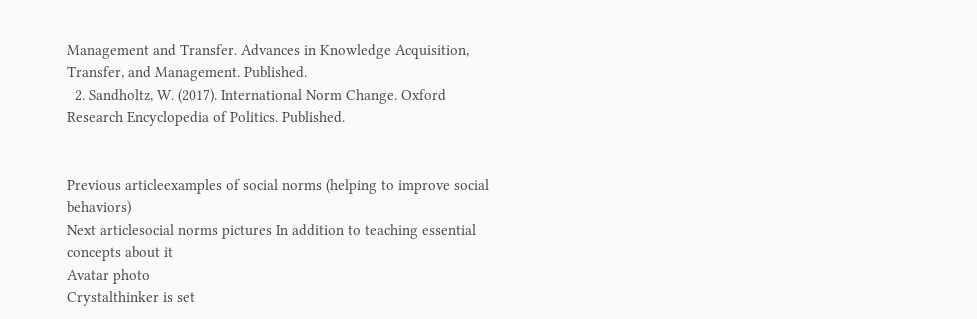Management and Transfer. Advances in Knowledge Acquisition, Transfer, and Management. Published.
  2. Sandholtz, W. (2017). International Norm Change. Oxford Research Encyclopedia of Politics. Published.


Previous articleexamples of social norms (helping to improve social behaviors)
Next articlesocial norms pictures In addition to teaching essential concepts about it
Avatar photo
Crystalthinker is set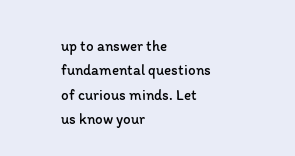up to answer the fundamental questions of curious minds. Let us know your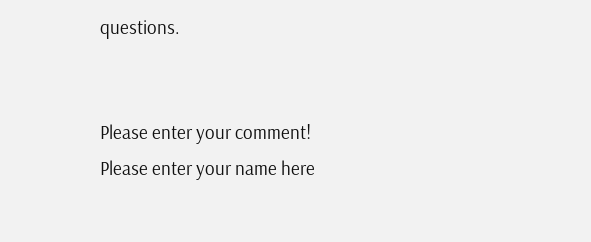questions.


Please enter your comment!
Please enter your name here